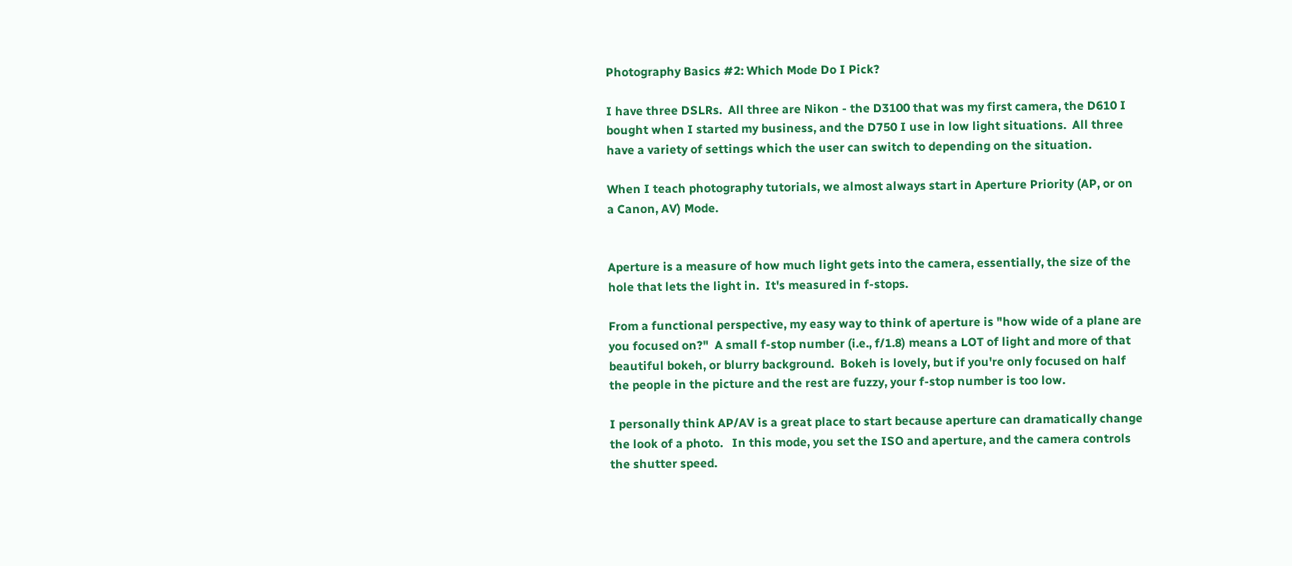Photography Basics #2: Which Mode Do I Pick?

I have three DSLRs.  All three are Nikon - the D3100 that was my first camera, the D610 I bought when I started my business, and the D750 I use in low light situations.  All three have a variety of settings which the user can switch to depending on the situation.

When I teach photography tutorials, we almost always start in Aperture Priority (AP, or on a Canon, AV) Mode.


Aperture is a measure of how much light gets into the camera, essentially, the size of the hole that lets the light in.  It's measured in f-stops.

From a functional perspective, my easy way to think of aperture is "how wide of a plane are you focused on?"  A small f-stop number (i.e., f/1.8) means a LOT of light and more of that beautiful bokeh, or blurry background.  Bokeh is lovely, but if you're only focused on half the people in the picture and the rest are fuzzy, your f-stop number is too low.

I personally think AP/AV is a great place to start because aperture can dramatically change the look of a photo.   In this mode, you set the ISO and aperture, and the camera controls the shutter speed.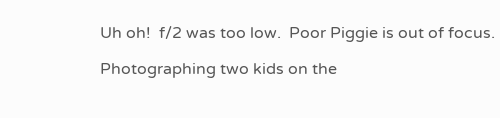Uh oh!  f/2 was too low.  Poor Piggie is out of focus.

Photographing two kids on the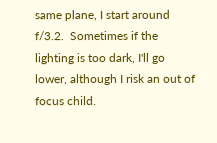same plane, I start around f/3.2.  Sometimes if the lighting is too dark, I'll go lower, although I risk an out of focus child.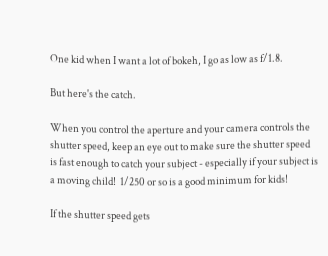One kid when I want a lot of bokeh, I go as low as f/1.8.

But here's the catch.

When you control the aperture and your camera controls the shutter speed, keep an eye out to make sure the shutter speed is fast enough to catch your subject - especially if your subject is a moving child!  1/250 or so is a good minimum for kids!

If the shutter speed gets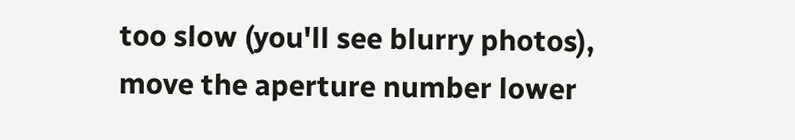too slow (you'll see blurry photos), move the aperture number lower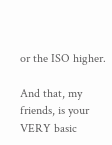or the ISO higher.

And that, my friends, is your VERY basic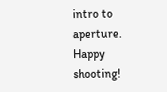intro to aperture.  Happy shooting!